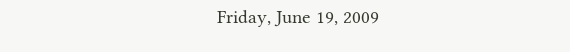Friday, June 19, 2009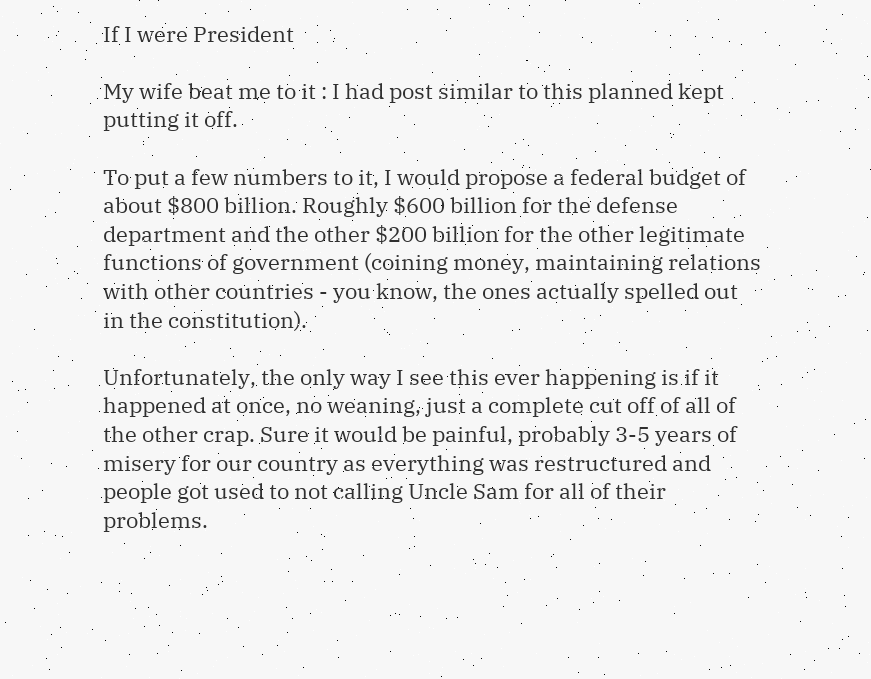If I were President

My wife beat me to it : I had post similar to this planned kept putting it off.

To put a few numbers to it, I would propose a federal budget of about $800 billion. Roughly $600 billion for the defense department and the other $200 billion for the other legitimate functions of government (coining money, maintaining relations with other countries - you know, the ones actually spelled out in the constitution).

Unfortunately, the only way I see this ever happening is if it happened at once, no weaning, just a complete cut off of all of the other crap. Sure it would be painful, probably 3-5 years of misery for our country as everything was restructured and people got used to not calling Uncle Sam for all of their problems.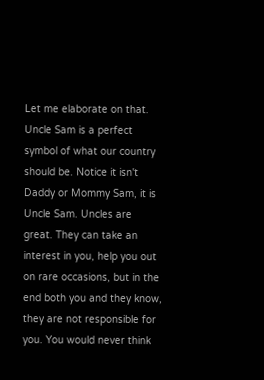Let me elaborate on that. Uncle Sam is a perfect symbol of what our country should be. Notice it isn't Daddy or Mommy Sam, it is Uncle Sam. Uncles are great. They can take an interest in you, help you out on rare occasions, but in the end both you and they know, they are not responsible for you. You would never think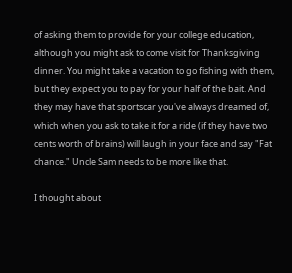of asking them to provide for your college education, although you might ask to come visit for Thanksgiving dinner. You might take a vacation to go fishing with them, but they expect you to pay for your half of the bait. And they may have that sportscar you've always dreamed of, which when you ask to take it for a ride (if they have two cents worth of brains) will laugh in your face and say "Fat chance." Uncle Sam needs to be more like that.

I thought about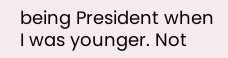being President when I was younger. Not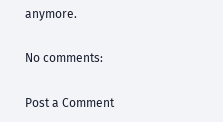anymore.

No comments:

Post a Comment